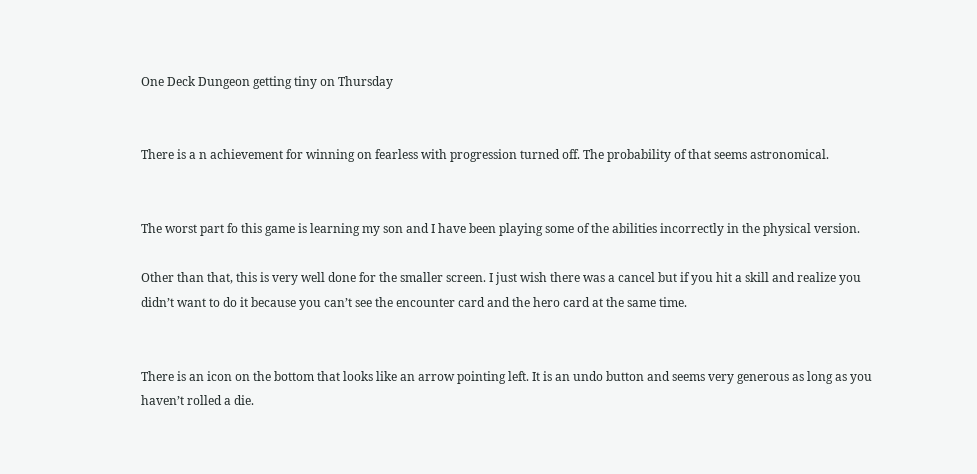One Deck Dungeon getting tiny on Thursday


There is a n achievement for winning on fearless with progression turned off. The probability of that seems astronomical.


The worst part fo this game is learning my son and I have been playing some of the abilities incorrectly in the physical version.

Other than that, this is very well done for the smaller screen. I just wish there was a cancel but if you hit a skill and realize you didn’t want to do it because you can’t see the encounter card and the hero card at the same time.


There is an icon on the bottom that looks like an arrow pointing left. It is an undo button and seems very generous as long as you haven’t rolled a die.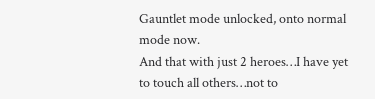Gauntlet mode unlocked, onto normal mode now.
And that with just 2 heroes…I have yet to touch all others…not to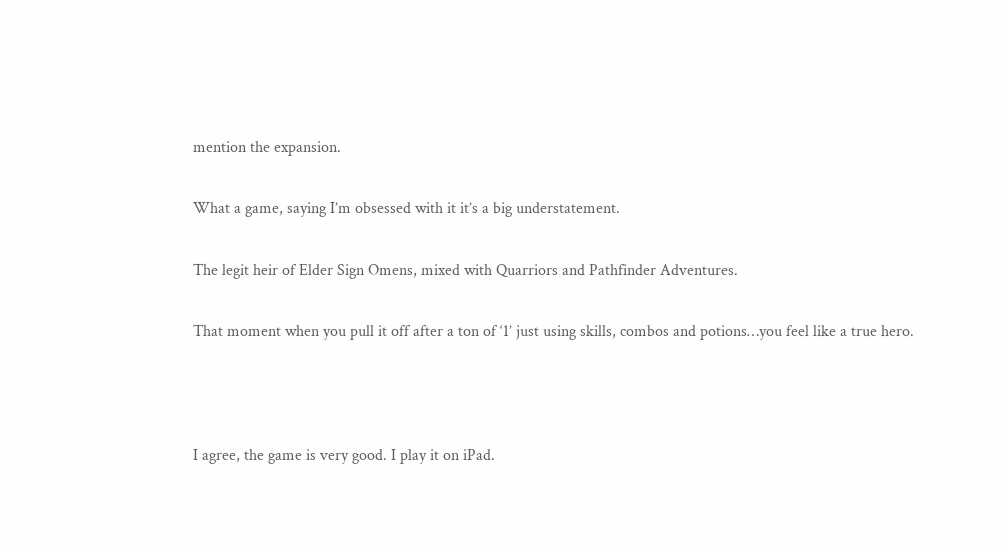mention the expansion.

What a game, saying I’m obsessed with it it’s a big understatement.

The legit heir of Elder Sign Omens, mixed with Quarriors and Pathfinder Adventures.

That moment when you pull it off after a ton of ‘1’ just using skills, combos and potions…you feel like a true hero.



I agree, the game is very good. I play it on iPad.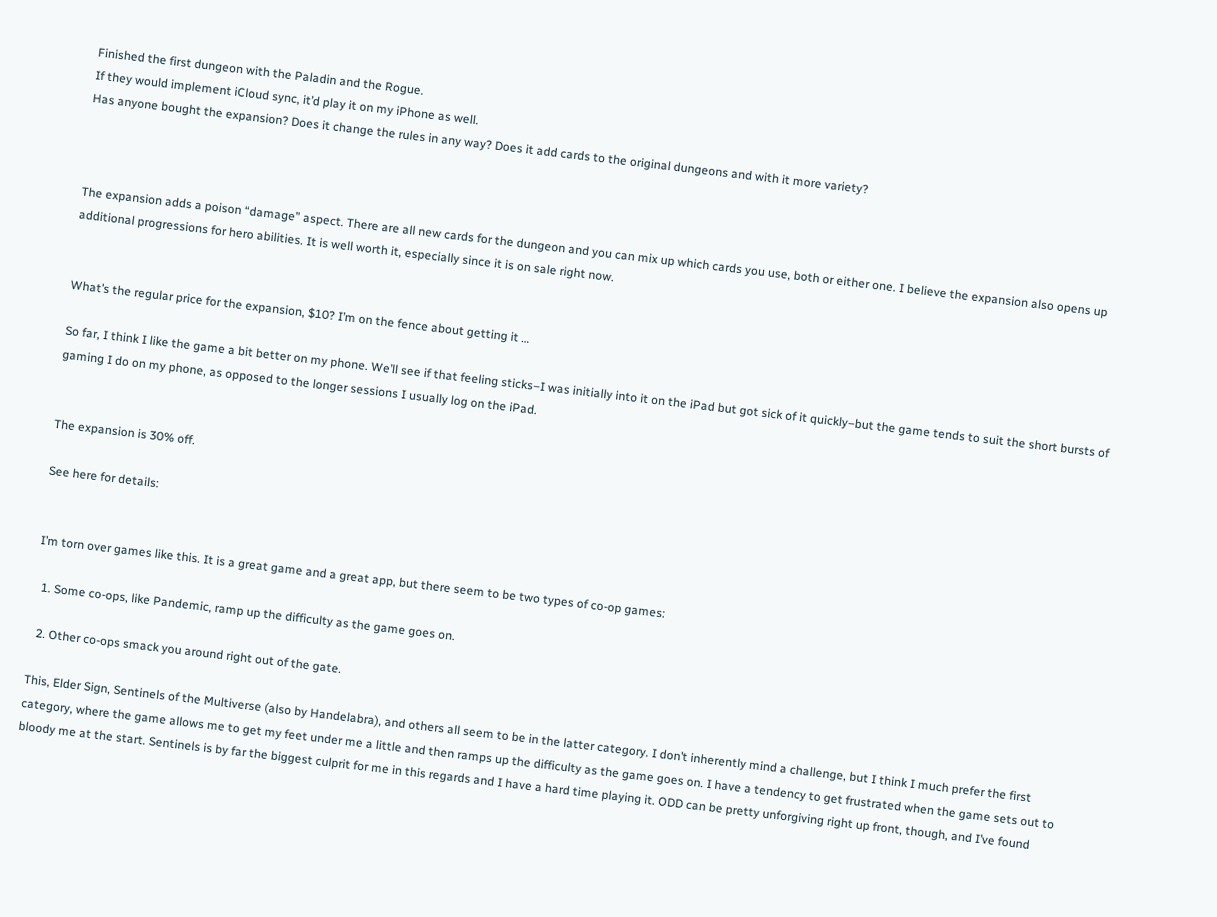Finished the first dungeon with the Paladin and the Rogue.
If they would implement iCloud sync, it’d play it on my iPhone as well.
Has anyone bought the expansion? Does it change the rules in any way? Does it add cards to the original dungeons and with it more variety?



The expansion adds a poison “damage” aspect. There are all new cards for the dungeon and you can mix up which cards you use, both or either one. I believe the expansion also opens up additional progressions for hero abilities. It is well worth it, especially since it is on sale right now.


What’s the regular price for the expansion, $10? I’m on the fence about getting it …

So far, I think I like the game a bit better on my phone. We’ll see if that feeling sticks–I was initially into it on the iPad but got sick of it quickly–but the game tends to suit the short bursts of gaming I do on my phone, as opposed to the longer sessions I usually log on the iPad.


The expansion is 30% off.

See here for details:


I’m torn over games like this. It is a great game and a great app, but there seem to be two types of co-op games:

  1. Some co-ops, like Pandemic, ramp up the difficulty as the game goes on.

  2. Other co-ops smack you around right out of the gate.

This, Elder Sign, Sentinels of the Multiverse (also by Handelabra), and others all seem to be in the latter category. I don’t inherently mind a challenge, but I think I much prefer the first category, where the game allows me to get my feet under me a little and then ramps up the difficulty as the game goes on. I have a tendency to get frustrated when the game sets out to bloody me at the start. Sentinels is by far the biggest culprit for me in this regards and I have a hard time playing it. ODD can be pretty unforgiving right up front, though, and I’ve found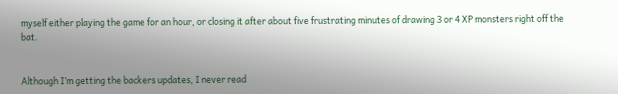myself either playing the game for an hour, or closing it after about five frustrating minutes of drawing 3 or 4 XP monsters right off the bat.


Although I’m getting the backers updates, I never read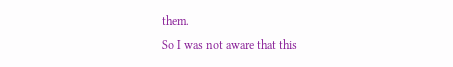them.
So I was not aware that this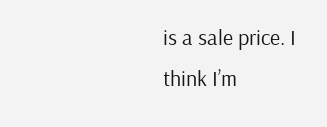is a sale price. I think I’m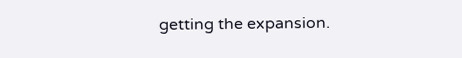getting the expansion.